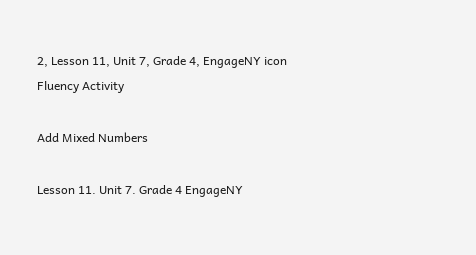2, Lesson 11, Unit 7, Grade 4, EngageNY icon
Fluency Activity

Add Mixed Numbers

Lesson 11. Unit 7. Grade 4 EngageNY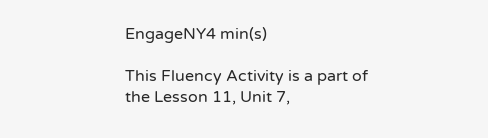EngageNY4 min(s)

This Fluency Activity is a part of the Lesson 11, Unit 7,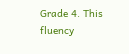Grade 4. This fluency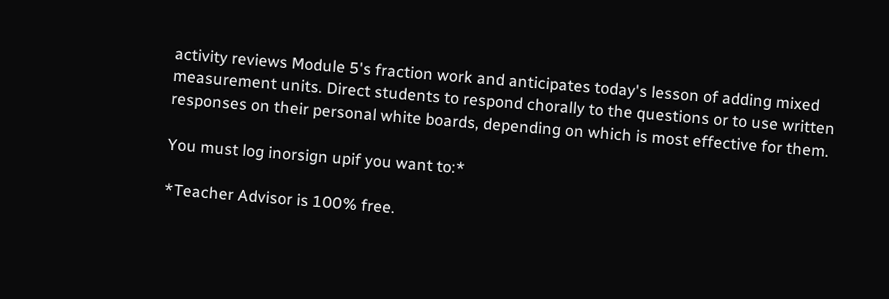activity reviews Module 5's fraction work and anticipates today's lesson of adding mixed measurement units. Direct students to respond chorally to the questions or to use written responses on their personal white boards, depending on which is most effective for them.

You must log inorsign upif you want to:*

*Teacher Advisor is 100% free.